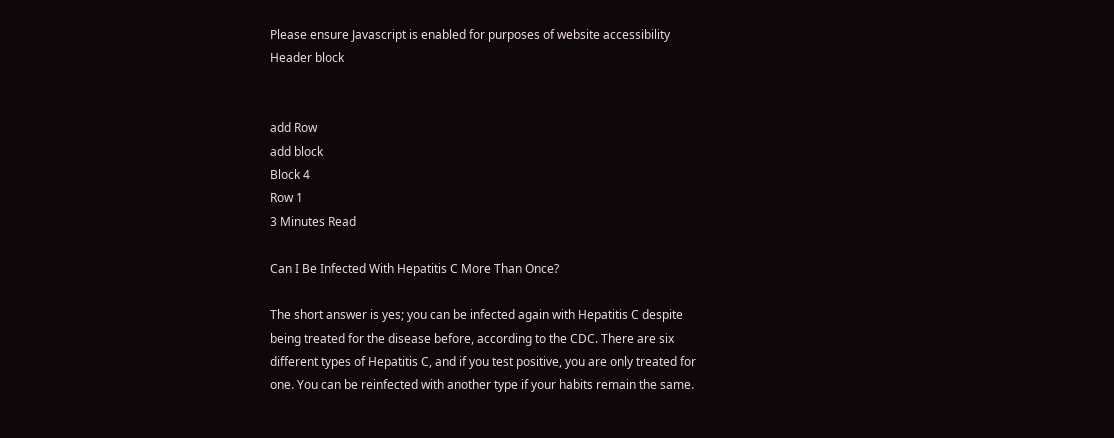Please ensure Javascript is enabled for purposes of website accessibility
Header block


add Row
add block
Block 4
Row 1
3 Minutes Read

Can I Be Infected With Hepatitis C More Than Once?

The short answer is yes; you can be infected again with Hepatitis C despite being treated for the disease before, according to the CDC. There are six different types of Hepatitis C, and if you test positive, you are only treated for one. You can be reinfected with another type if your habits remain the same.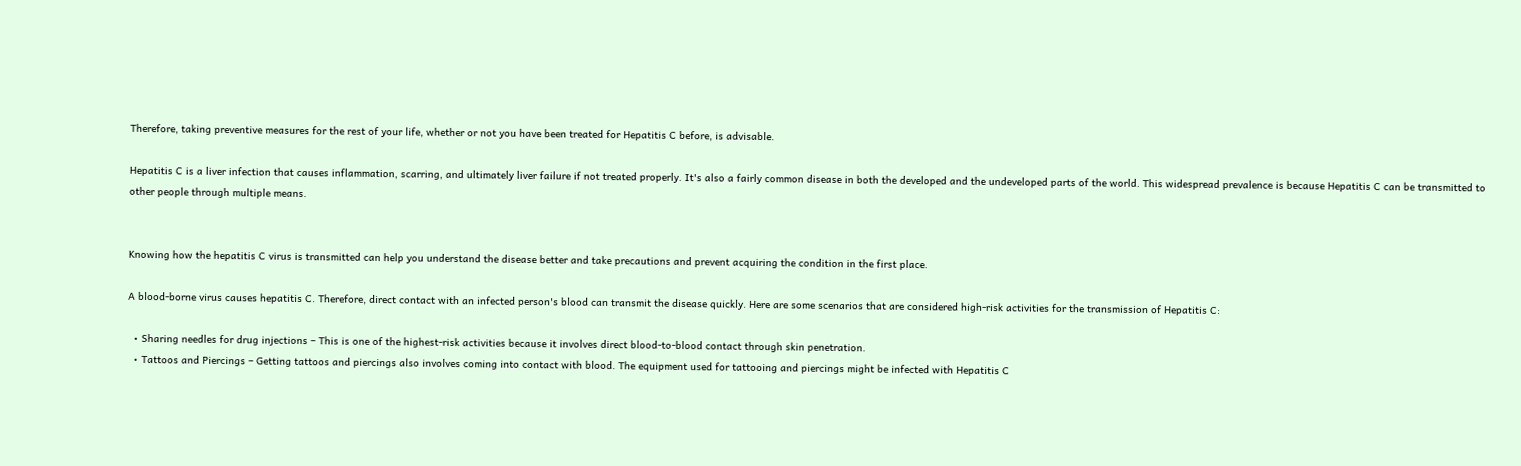Therefore, taking preventive measures for the rest of your life, whether or not you have been treated for Hepatitis C before, is advisable.

Hepatitis C is a liver infection that causes inflammation, scarring, and ultimately liver failure if not treated properly. It's also a fairly common disease in both the developed and the undeveloped parts of the world. This widespread prevalence is because Hepatitis C can be transmitted to other people through multiple means.


Knowing how the hepatitis C virus is transmitted can help you understand the disease better and take precautions and prevent acquiring the condition in the first place.

A blood-borne virus causes hepatitis C. Therefore, direct contact with an infected person's blood can transmit the disease quickly. Here are some scenarios that are considered high-risk activities for the transmission of Hepatitis C:

  • Sharing needles for drug injections – This is one of the highest-risk activities because it involves direct blood-to-blood contact through skin penetration.
  • Tattoos and Piercings – Getting tattoos and piercings also involves coming into contact with blood. The equipment used for tattooing and piercings might be infected with Hepatitis C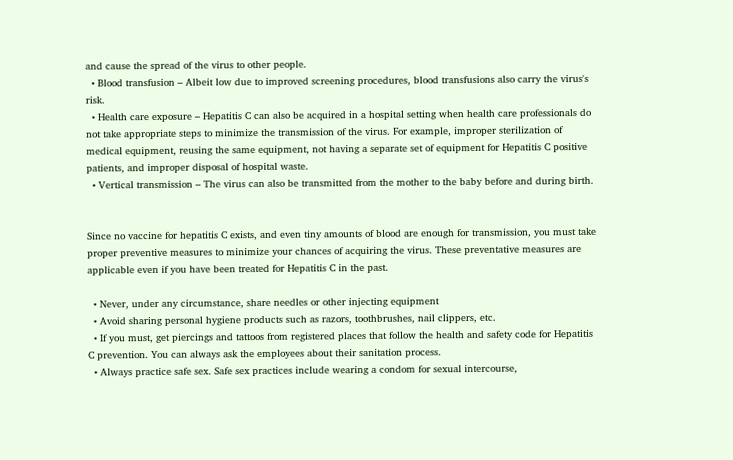and cause the spread of the virus to other people.
  • Blood transfusion – Albeit low due to improved screening procedures, blood transfusions also carry the virus's risk.
  • Health care exposure – Hepatitis C can also be acquired in a hospital setting when health care professionals do not take appropriate steps to minimize the transmission of the virus. For example, improper sterilization of medical equipment, reusing the same equipment, not having a separate set of equipment for Hepatitis C positive patients, and improper disposal of hospital waste.
  • Vertical transmission – The virus can also be transmitted from the mother to the baby before and during birth.


Since no vaccine for hepatitis C exists, and even tiny amounts of blood are enough for transmission, you must take proper preventive measures to minimize your chances of acquiring the virus. These preventative measures are applicable even if you have been treated for Hepatitis C in the past.

  • Never, under any circumstance, share needles or other injecting equipment
  • Avoid sharing personal hygiene products such as razors, toothbrushes, nail clippers, etc.
  • If you must, get piercings and tattoos from registered places that follow the health and safety code for Hepatitis C prevention. You can always ask the employees about their sanitation process.
  • Always practice safe sex. Safe sex practices include wearing a condom for sexual intercourse,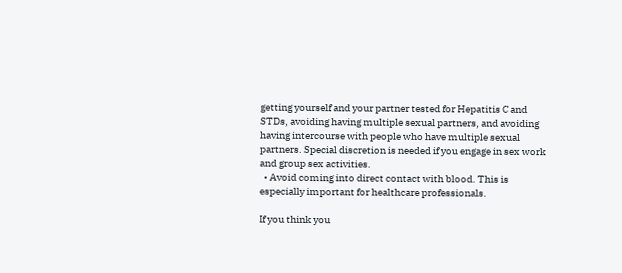getting yourself and your partner tested for Hepatitis C and STDs, avoiding having multiple sexual partners, and avoiding having intercourse with people who have multiple sexual partners. Special discretion is needed if you engage in sex work and group sex activities.
  • Avoid coming into direct contact with blood. This is especially important for healthcare professionals.

If you think you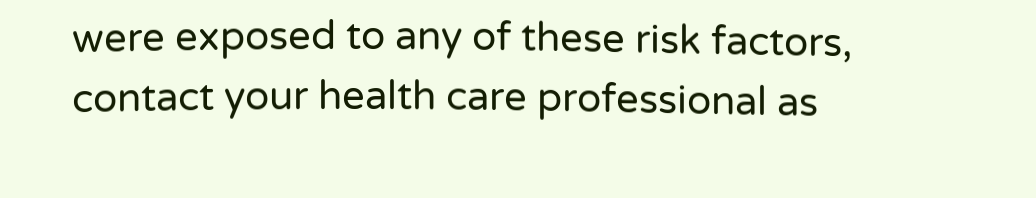were exposed to any of these risk factors, contact your health care professional as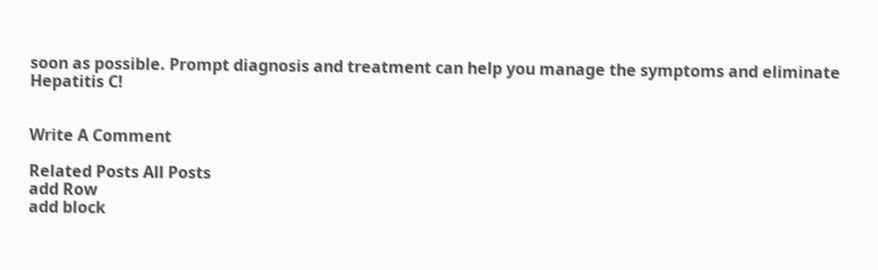soon as possible. Prompt diagnosis and treatment can help you manage the symptoms and eliminate Hepatitis C!


Write A Comment

Related Posts All Posts
add Row
add block